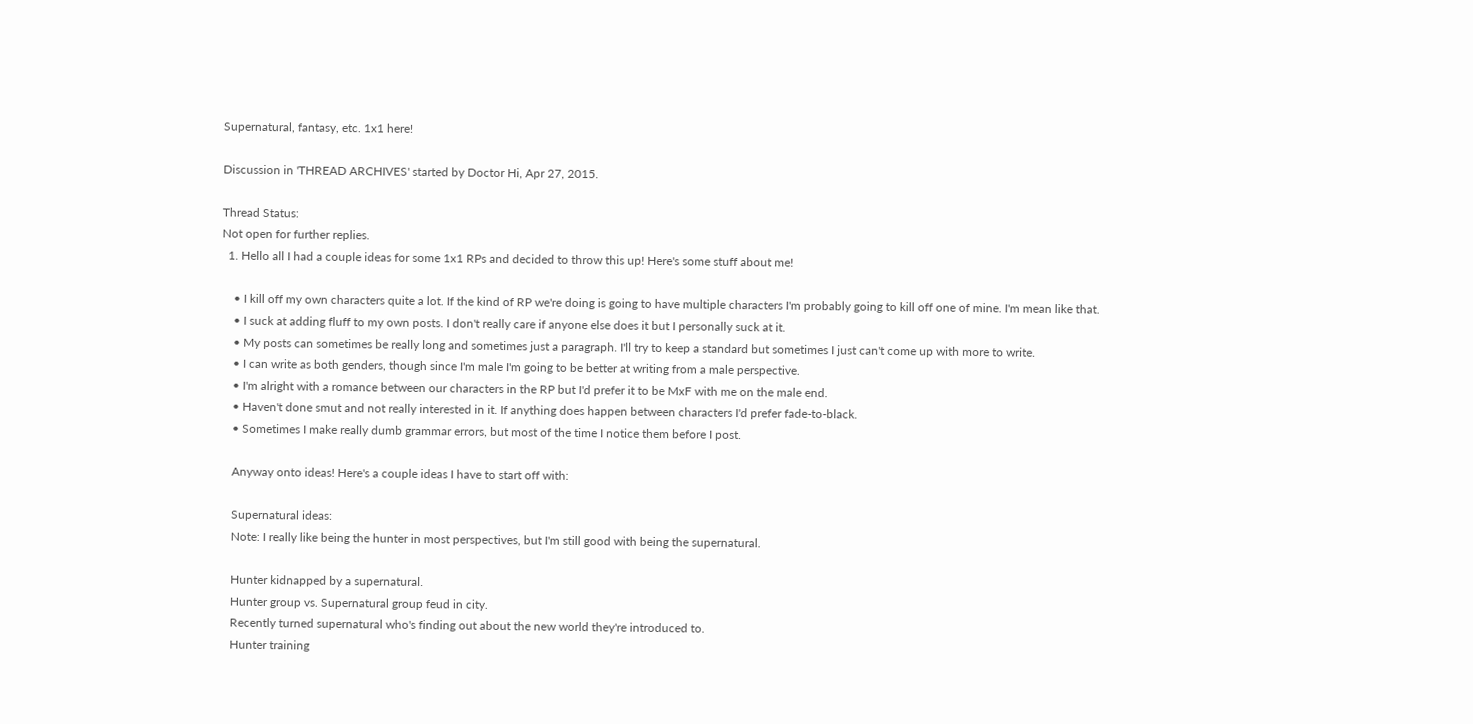Supernatural, fantasy, etc. 1x1 here!

Discussion in 'THREAD ARCHIVES' started by Doctor Hi, Apr 27, 2015.

Thread Status:
Not open for further replies.
  1. Hello all I had a couple ideas for some 1x1 RPs and decided to throw this up! Here's some stuff about me!

    • I kill off my own characters quite a lot. If the kind of RP we're doing is going to have multiple characters I'm probably going to kill off one of mine. I'm mean like that.
    • I suck at adding fluff to my own posts. I don't really care if anyone else does it but I personally suck at it.
    • My posts can sometimes be really long and sometimes just a paragraph. I'll try to keep a standard but sometimes I just can't come up with more to write.
    • I can write as both genders, though since I'm male I'm going to be better at writing from a male perspective.
    • I'm alright with a romance between our characters in the RP but I'd prefer it to be MxF with me on the male end.
    • Haven't done smut and not really interested in it. If anything does happen between characters I'd prefer fade-to-black.
    • Sometimes I make really dumb grammar errors, but most of the time I notice them before I post.

    Anyway onto ideas! Here's a couple ideas I have to start off with:

    Supernatural ideas:
    Note: I really like being the hunter in most perspectives, but I'm still good with being the supernatural.

    Hunter kidnapped by a supernatural.
    Hunter group vs. Supernatural group feud in city.
    Recently turned supernatural who's finding out about the new world they're introduced to.
    Hunter training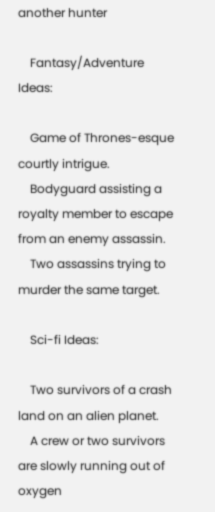another hunter

    Fantasy/Adventure Ideas:

    Game of Thrones-esque courtly intrigue.
    Bodyguard assisting a royalty member to escape from an enemy assassin.
    Two assassins trying to murder the same target.

    Sci-fi Ideas:

    Two survivors of a crash land on an alien planet.
    A crew or two survivors are slowly running out of oxygen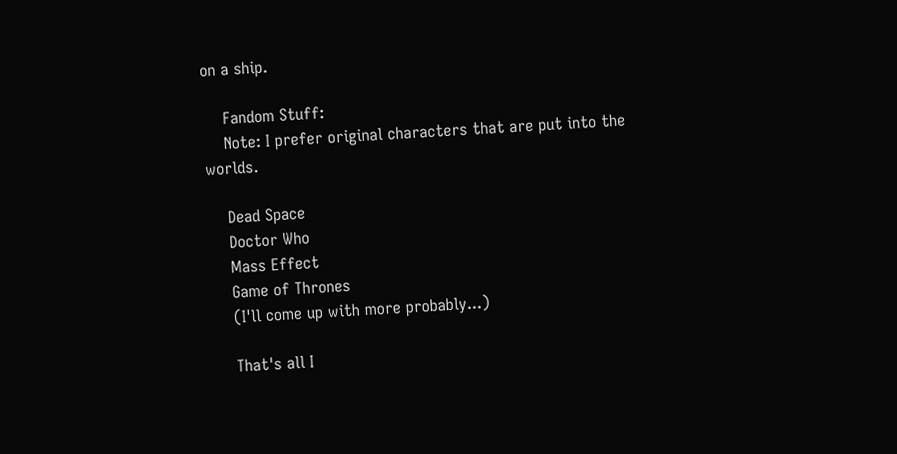on a ship.

    Fandom Stuff:
    Note: I prefer original characters that are put into the worlds.

    Dead Space
    Doctor Who
    Mass Effect
    Game of Thrones
    (I'll come up with more probably...)

    That's all I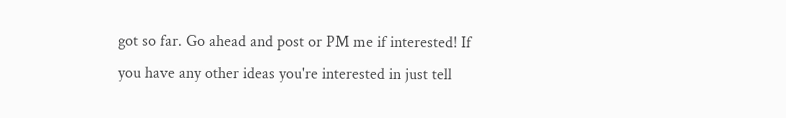got so far. Go ahead and post or PM me if interested! If you have any other ideas you're interested in just tell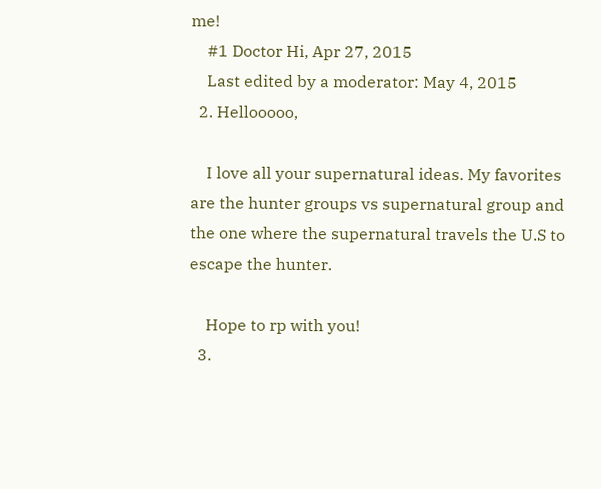me!
    #1 Doctor Hi, Apr 27, 2015
    Last edited by a moderator: May 4, 2015
  2. Hellooooo,

    I love all your supernatural ideas. My favorites are the hunter groups vs supernatural group and the one where the supernatural travels the U.S to escape the hunter.

    Hope to rp with you!
  3.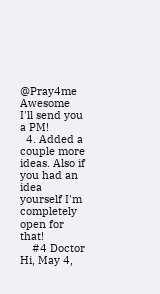@Pray4me Awesome I'll send you a PM!
  4. Added a couple more ideas. Also if you had an idea yourself I'm completely open for that!
    #4 Doctor Hi, May 4,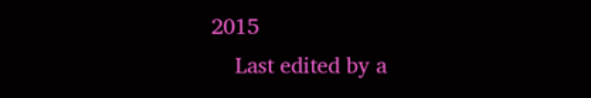2015
    Last edited by a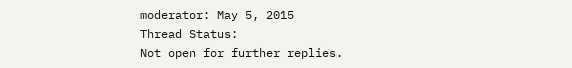moderator: May 5, 2015
Thread Status:
Not open for further replies.